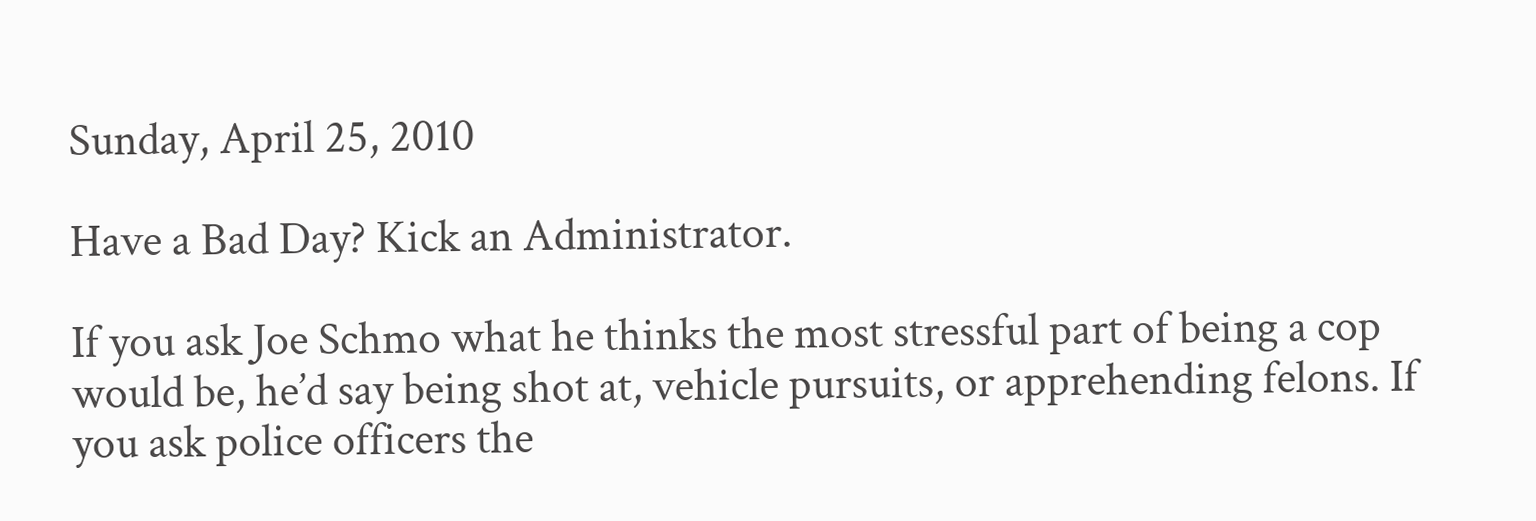Sunday, April 25, 2010

Have a Bad Day? Kick an Administrator.

If you ask Joe Schmo what he thinks the most stressful part of being a cop would be, he’d say being shot at, vehicle pursuits, or apprehending felons. If you ask police officers the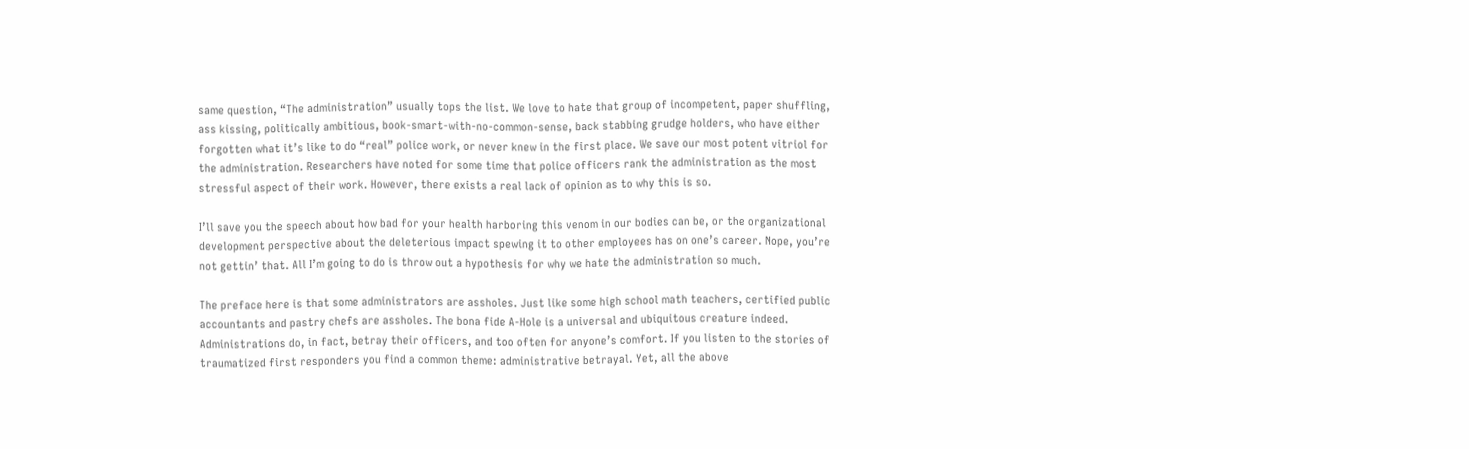same question, “The administration” usually tops the list. We love to hate that group of incompetent, paper shuffling, ass kissing, politically ambitious, book-smart-with-no-common-sense, back stabbing grudge holders, who have either forgotten what it’s like to do “real” police work, or never knew in the first place. We save our most potent vitriol for the administration. Researchers have noted for some time that police officers rank the administration as the most stressful aspect of their work. However, there exists a real lack of opinion as to why this is so.

I’ll save you the speech about how bad for your health harboring this venom in our bodies can be, or the organizational development perspective about the deleterious impact spewing it to other employees has on one’s career. Nope, you’re not gettin’ that. All I’m going to do is throw out a hypothesis for why we hate the administration so much.

The preface here is that some administrators are assholes. Just like some high school math teachers, certified public accountants and pastry chefs are assholes. The bona fide A-Hole is a universal and ubiquitous creature indeed. Administrations do, in fact, betray their officers, and too often for anyone’s comfort. If you listen to the stories of traumatized first responders you find a common theme: administrative betrayal. Yet, all the above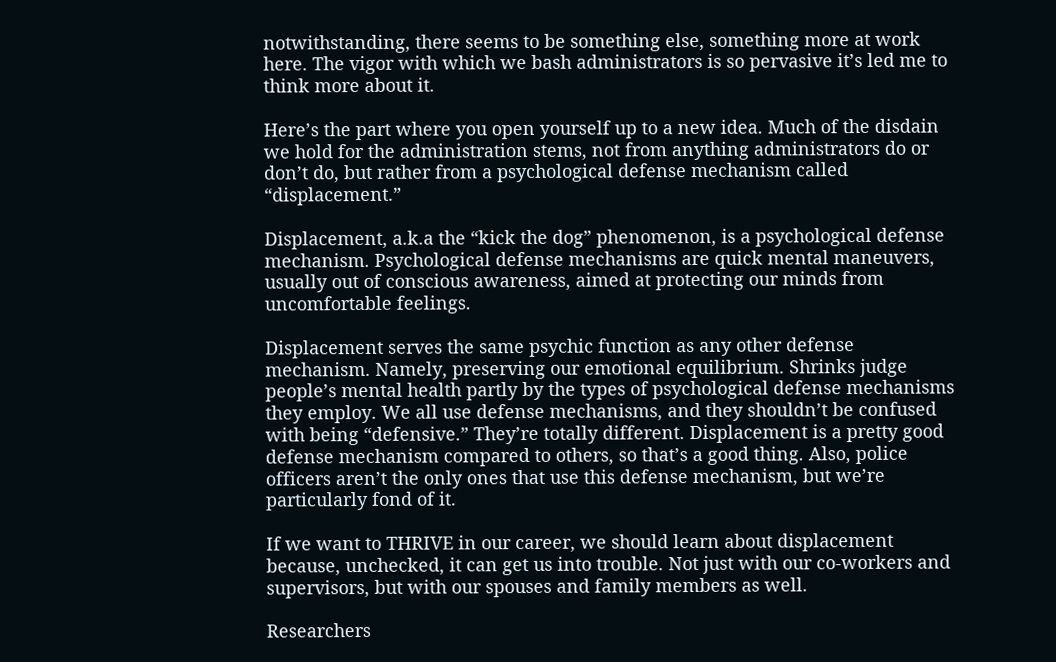notwithstanding, there seems to be something else, something more at work here. The vigor with which we bash administrators is so pervasive it’s led me to think more about it.

Here’s the part where you open yourself up to a new idea. Much of the disdain we hold for the administration stems, not from anything administrators do or don’t do, but rather from a psychological defense mechanism called “displacement.”

Displacement, a.k.a the “kick the dog” phenomenon, is a psychological defense mechanism. Psychological defense mechanisms are quick mental maneuvers, usually out of conscious awareness, aimed at protecting our minds from uncomfortable feelings.

Displacement serves the same psychic function as any other defense mechanism. Namely, preserving our emotional equilibrium. Shrinks judge people’s mental health partly by the types of psychological defense mechanisms they employ. We all use defense mechanisms, and they shouldn’t be confused with being “defensive.” They’re totally different. Displacement is a pretty good defense mechanism compared to others, so that’s a good thing. Also, police officers aren’t the only ones that use this defense mechanism, but we’re particularly fond of it.

If we want to THRIVE in our career, we should learn about displacement because, unchecked, it can get us into trouble. Not just with our co-workers and supervisors, but with our spouses and family members as well.

Researchers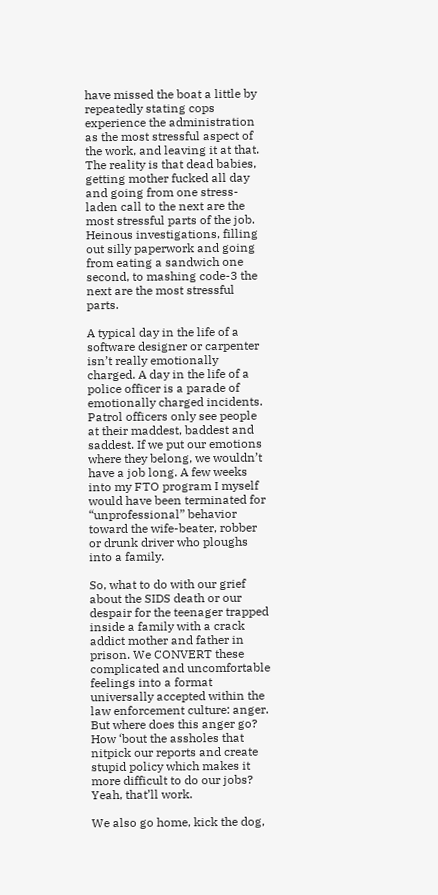have missed the boat a little by repeatedly stating cops experience the administration as the most stressful aspect of the work, and leaving it at that. The reality is that dead babies, getting mother fucked all day and going from one stress-laden call to the next are the most stressful parts of the job. Heinous investigations, filling out silly paperwork and going from eating a sandwich one second, to mashing code-3 the next are the most stressful parts.

A typical day in the life of a software designer or carpenter isn’t really emotionally charged. A day in the life of a police officer is a parade of emotionally charged incidents. Patrol officers only see people at their maddest, baddest and saddest. If we put our emotions where they belong, we wouldn’t have a job long. A few weeks into my FTO program I myself would have been terminated for “unprofessional” behavior toward the wife-beater, robber or drunk driver who ploughs into a family.

So, what to do with our grief about the SIDS death or our despair for the teenager trapped inside a family with a crack addict mother and father in prison. We CONVERT these complicated and uncomfortable feelings into a format universally accepted within the law enforcement culture: anger. But where does this anger go? How ‘bout the assholes that nitpick our reports and create stupid policy which makes it more difficult to do our jobs? Yeah, that’ll work.

We also go home, kick the dog,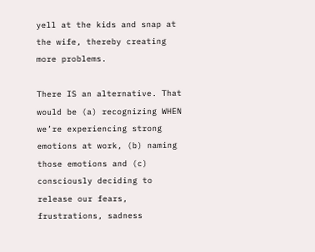yell at the kids and snap at the wife, thereby creating more problems.

There IS an alternative. That would be (a) recognizing WHEN we’re experiencing strong emotions at work, (b) naming those emotions and (c) consciously deciding to release our fears, frustrations, sadness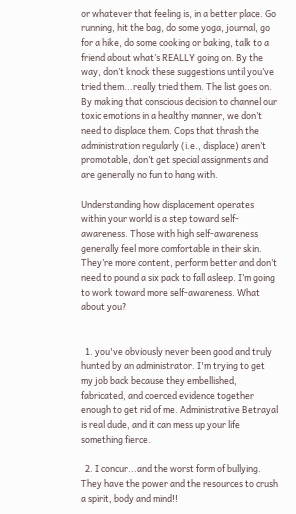or whatever that feeling is, in a better place. Go running, hit the bag, do some yoga, journal, go for a hike, do some cooking or baking, talk to a friend about what’s REALLY going on. By the way, don’t knock these suggestions until you’ve tried them...really tried them. The list goes on. By making that conscious decision to channel our toxic emotions in a healthy manner, we don’t need to displace them. Cops that thrash the administration regularly (i.e., displace) aren’t promotable, don’t get special assignments and are generally no fun to hang with.

Understanding how displacement operates within your world is a step toward self-awareness. Those with high self-awareness generally feel more comfortable in their skin. They’re more content, perform better and don’t need to pound a six pack to fall asleep. I’m going to work toward more self-awareness. What about you?


  1. you've obviously never been good and truly hunted by an administrator. I'm trying to get my job back because they embellished, fabricated, and coerced evidence together enough to get rid of me. Administrative Betrayal is real dude, and it can mess up your life something fierce.

  2. I concur...and the worst form of bullying. They have the power and the resources to crush a spirit, body and mind!!